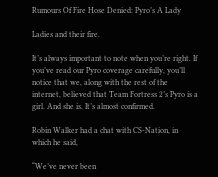Rumours Of Fire Hose Denied: Pyro’s A Lady

Ladies and their fire.

It’s always important to note when you’re right. If you’ve read our Pyro coverage carefully, you’ll notice that we, along with the rest of the internet, believed that Team Fortress 2’s Pyro is a girl. And she is. It’s almost confirmed.

Robin Walker had a chat with CS-Nation, in which he said,

“We’ve never been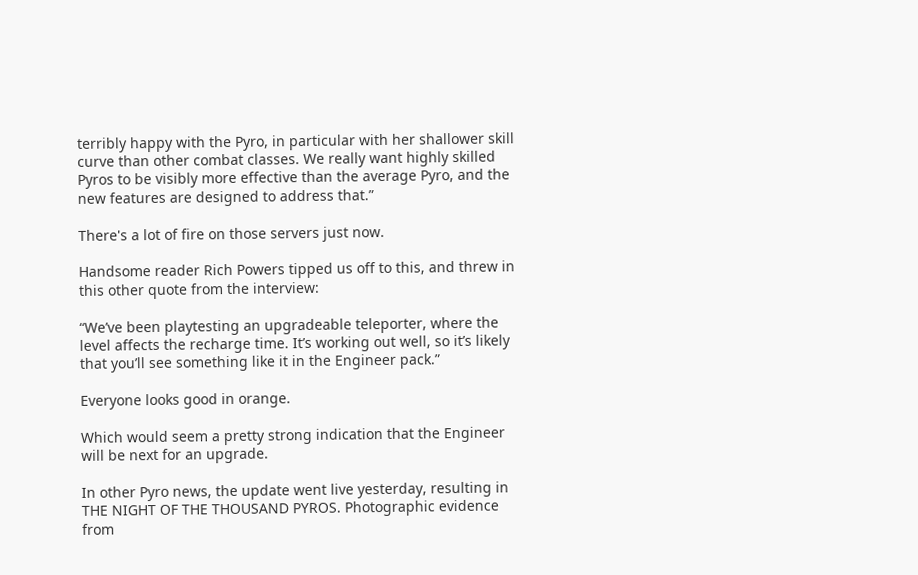terribly happy with the Pyro, in particular with her shallower skill curve than other combat classes. We really want highly skilled Pyros to be visibly more effective than the average Pyro, and the new features are designed to address that.”

There's a lot of fire on those servers just now.

Handsome reader Rich Powers tipped us off to this, and threw in this other quote from the interview:

“We’ve been playtesting an upgradeable teleporter, where the level affects the recharge time. It’s working out well, so it’s likely that you’ll see something like it in the Engineer pack.”

Everyone looks good in orange.

Which would seem a pretty strong indication that the Engineer will be next for an upgrade.

In other Pyro news, the update went live yesterday, resulting in THE NIGHT OF THE THOUSAND PYROS. Photographic evidence from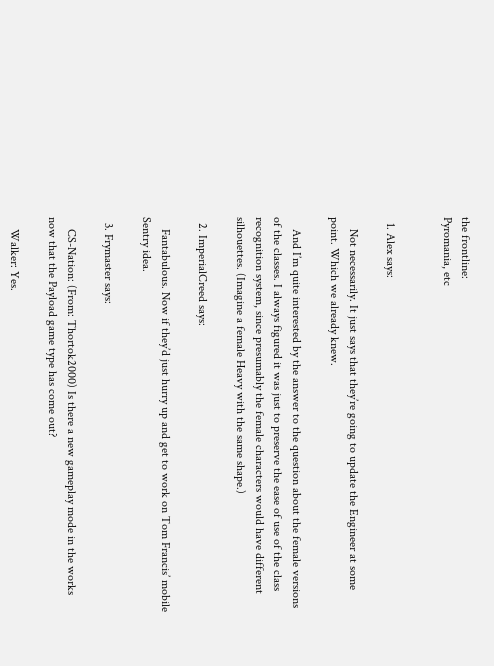the frontline:
Pyromania, etc


  1. Alex says:

    Not necessarily. It just says that they’re going to update the Engineer at some point. Which we already knew.

    And I’m quite interested by the answer to the question about the female versions of the classes. I always figured it was just to preserve the ease of use of the class recognition system, since presumably the female characters would have different silhouettes. (Imagine a female Heavy with the same shape.)

  2. ImperialCreed says:

    Fantabulous. Now if they’d just hurry up and get to work on Tom Francis’ mobile Sentry idea.

  3. Frymaster says:

    CS-Nation: (From: Thortok2000) Is there a new gameplay mode in the works now that the Payload game type has come out?

    Walker: Yes.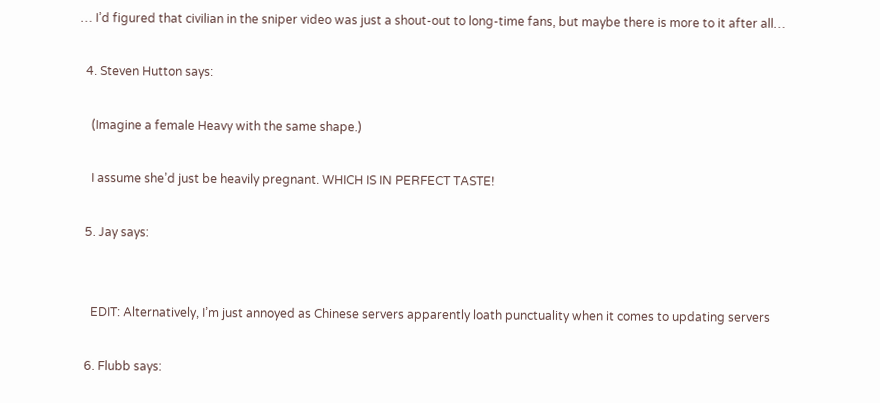… I’d figured that civilian in the sniper video was just a shout-out to long-time fans, but maybe there is more to it after all…

  4. Steven Hutton says:

    (Imagine a female Heavy with the same shape.)

    I assume she’d just be heavily pregnant. WHICH IS IN PERFECT TASTE!

  5. Jay says:


    EDIT: Alternatively, I’m just annoyed as Chinese servers apparently loath punctuality when it comes to updating servers

  6. Flubb says: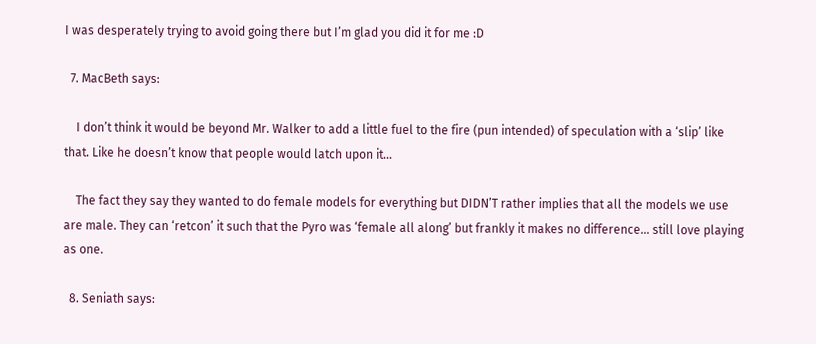I was desperately trying to avoid going there but I’m glad you did it for me :D

  7. MacBeth says:

    I don’t think it would be beyond Mr. Walker to add a little fuel to the fire (pun intended) of speculation with a ‘slip’ like that. Like he doesn’t know that people would latch upon it…

    The fact they say they wanted to do female models for everything but DIDN’T rather implies that all the models we use are male. They can ‘retcon’ it such that the Pyro was ‘female all along’ but frankly it makes no difference… still love playing as one.

  8. Seniath says: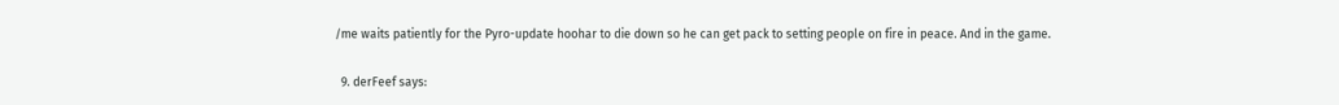/me waits patiently for the Pyro-update hoohar to die down so he can get pack to setting people on fire in peace. And in the game.

  9. derFeef says: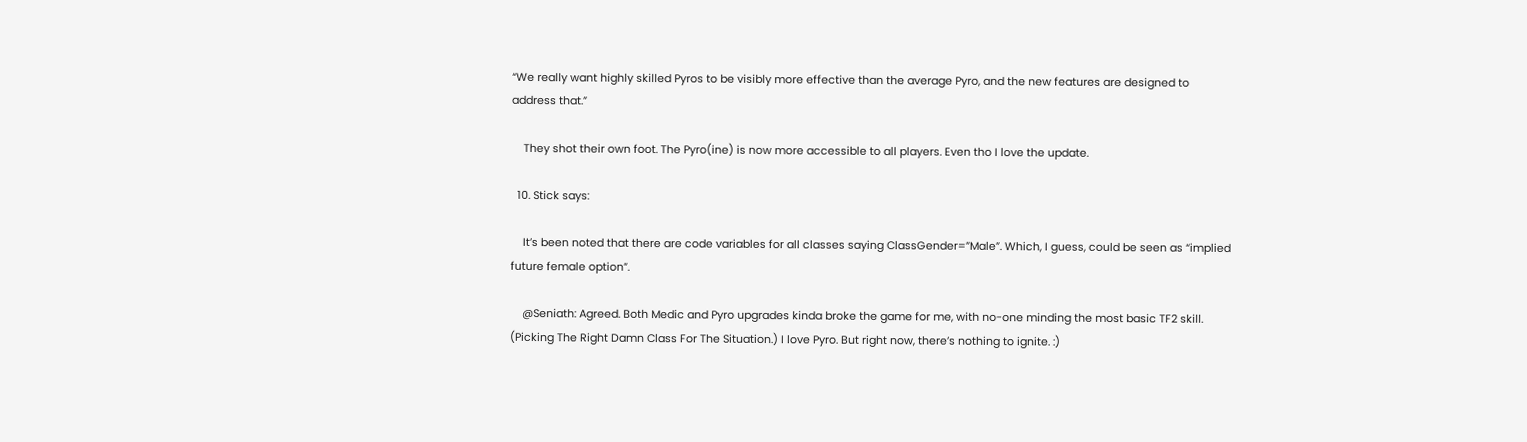“We really want highly skilled Pyros to be visibly more effective than the average Pyro, and the new features are designed to address that.”

    They shot their own foot. The Pyro(ine) is now more accessible to all players. Even tho I love the update.

  10. Stick says:

    It’s been noted that there are code variables for all classes saying ClassGender=”Male”. Which, I guess, could be seen as “implied future female option”.

    @Seniath: Agreed. Both Medic and Pyro upgrades kinda broke the game for me, with no-one minding the most basic TF2 skill. (Picking The Right Damn Class For The Situation.) I love Pyro. But right now, there’s nothing to ignite. :)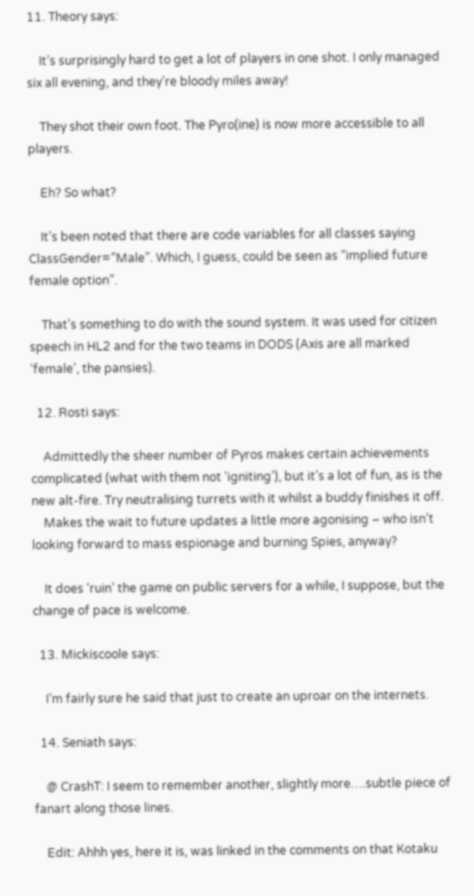11. Theory says:

    It’s surprisingly hard to get a lot of players in one shot. I only managed six all evening, and they’re bloody miles away!

    They shot their own foot. The Pyro(ine) is now more accessible to all players.

    Eh? So what?

    It’s been noted that there are code variables for all classes saying ClassGender=”Male”. Which, I guess, could be seen as “implied future female option”.

    That’s something to do with the sound system. It was used for citizen speech in HL2 and for the two teams in DODS (Axis are all marked ‘female’, the pansies).

  12. Rosti says:

    Admittedly the sheer number of Pyros makes certain achievements complicated (what with them not ‘igniting’), but it’s a lot of fun, as is the new alt-fire. Try neutralising turrets with it whilst a buddy finishes it off.
    Makes the wait to future updates a little more agonising – who isn’t looking forward to mass espionage and burning Spies, anyway?

    It does ‘ruin’ the game on public servers for a while, I suppose, but the change of pace is welcome.

  13. Mickiscoole says:

    I’m fairly sure he said that just to create an uproar on the internets.

  14. Seniath says:

    @ CrashT: I seem to remember another, slightly more….subtle piece of fanart along those lines.

    Edit: Ahhh yes, here it is, was linked in the comments on that Kotaku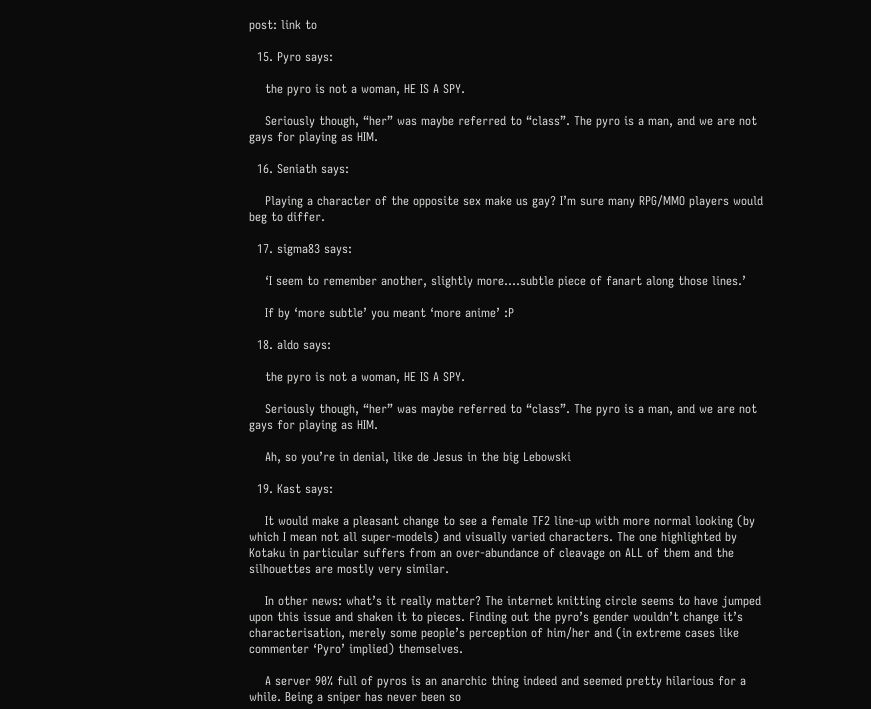post: link to

  15. Pyro says:

    the pyro is not a woman, HE IS A SPY.

    Seriously though, “her” was maybe referred to “class”. The pyro is a man, and we are not gays for playing as HIM.

  16. Seniath says:

    Playing a character of the opposite sex make us gay? I’m sure many RPG/MMO players would beg to differ.

  17. sigma83 says:

    ‘I seem to remember another, slightly more….subtle piece of fanart along those lines.’

    If by ‘more subtle’ you meant ‘more anime’ :P

  18. aldo says:

    the pyro is not a woman, HE IS A SPY.

    Seriously though, “her” was maybe referred to “class”. The pyro is a man, and we are not gays for playing as HIM.

    Ah, so you’re in denial, like de Jesus in the big Lebowski

  19. Kast says:

    It would make a pleasant change to see a female TF2 line-up with more normal looking (by which I mean not all super-models) and visually varied characters. The one highlighted by Kotaku in particular suffers from an over-abundance of cleavage on ALL of them and the silhouettes are mostly very similar.

    In other news: what’s it really matter? The internet knitting circle seems to have jumped upon this issue and shaken it to pieces. Finding out the pyro’s gender wouldn’t change it’s characterisation, merely some people’s perception of him/her and (in extreme cases like commenter ‘Pyro’ implied) themselves.

    A server 90% full of pyros is an anarchic thing indeed and seemed pretty hilarious for a while. Being a sniper has never been so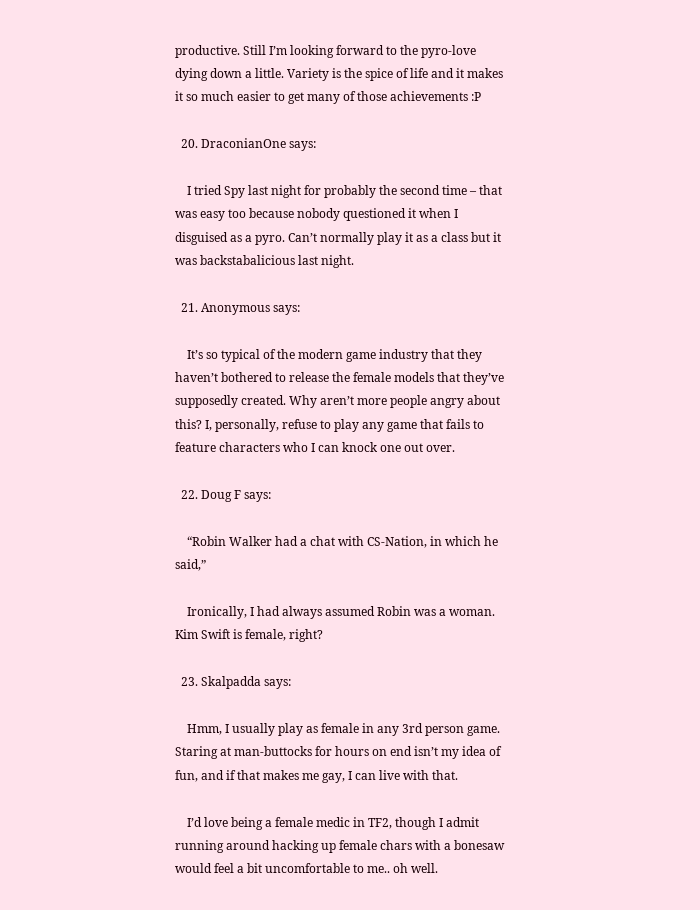productive. Still I’m looking forward to the pyro-love dying down a little. Variety is the spice of life and it makes it so much easier to get many of those achievements :P

  20. DraconianOne says:

    I tried Spy last night for probably the second time – that was easy too because nobody questioned it when I disguised as a pyro. Can’t normally play it as a class but it was backstabalicious last night.

  21. Anonymous says:

    It’s so typical of the modern game industry that they haven’t bothered to release the female models that they’ve supposedly created. Why aren’t more people angry about this? I, personally, refuse to play any game that fails to feature characters who I can knock one out over.

  22. Doug F says:

    “Robin Walker had a chat with CS-Nation, in which he said,”

    Ironically, I had always assumed Robin was a woman. Kim Swift is female, right?

  23. Skalpadda says:

    Hmm, I usually play as female in any 3rd person game. Staring at man-buttocks for hours on end isn’t my idea of fun, and if that makes me gay, I can live with that.

    I’d love being a female medic in TF2, though I admit running around hacking up female chars with a bonesaw would feel a bit uncomfortable to me.. oh well.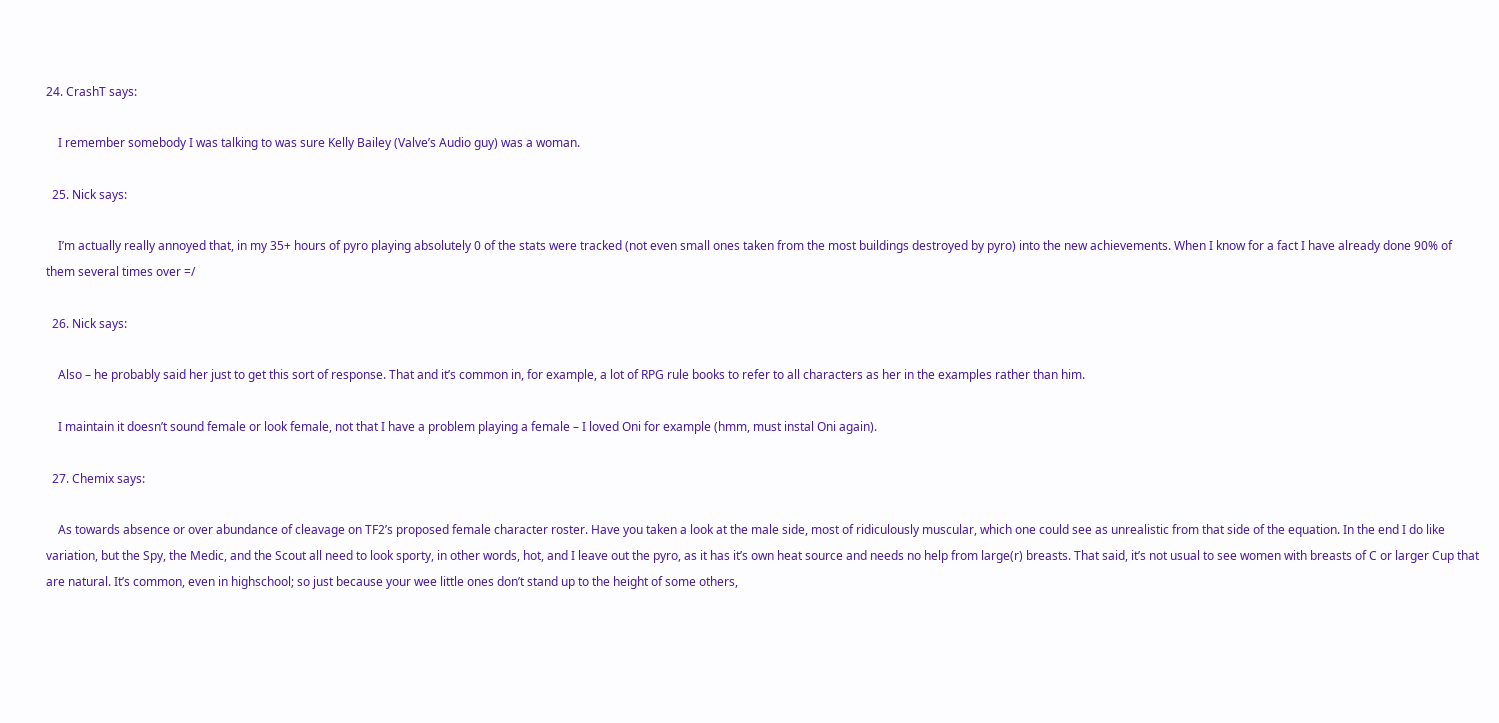24. CrashT says:

    I remember somebody I was talking to was sure Kelly Bailey (Valve’s Audio guy) was a woman.

  25. Nick says:

    I’m actually really annoyed that, in my 35+ hours of pyro playing absolutely 0 of the stats were tracked (not even small ones taken from the most buildings destroyed by pyro) into the new achievements. When I know for a fact I have already done 90% of them several times over =/

  26. Nick says:

    Also – he probably said her just to get this sort of response. That and it’s common in, for example, a lot of RPG rule books to refer to all characters as her in the examples rather than him.

    I maintain it doesn’t sound female or look female, not that I have a problem playing a female – I loved Oni for example (hmm, must instal Oni again).

  27. Chemix says:

    As towards absence or over abundance of cleavage on TF2’s proposed female character roster. Have you taken a look at the male side, most of ridiculously muscular, which one could see as unrealistic from that side of the equation. In the end I do like variation, but the Spy, the Medic, and the Scout all need to look sporty, in other words, hot, and I leave out the pyro, as it has it’s own heat source and needs no help from large(r) breasts. That said, it’s not usual to see women with breasts of C or larger Cup that are natural. It’s common, even in highschool; so just because your wee little ones don’t stand up to the height of some others,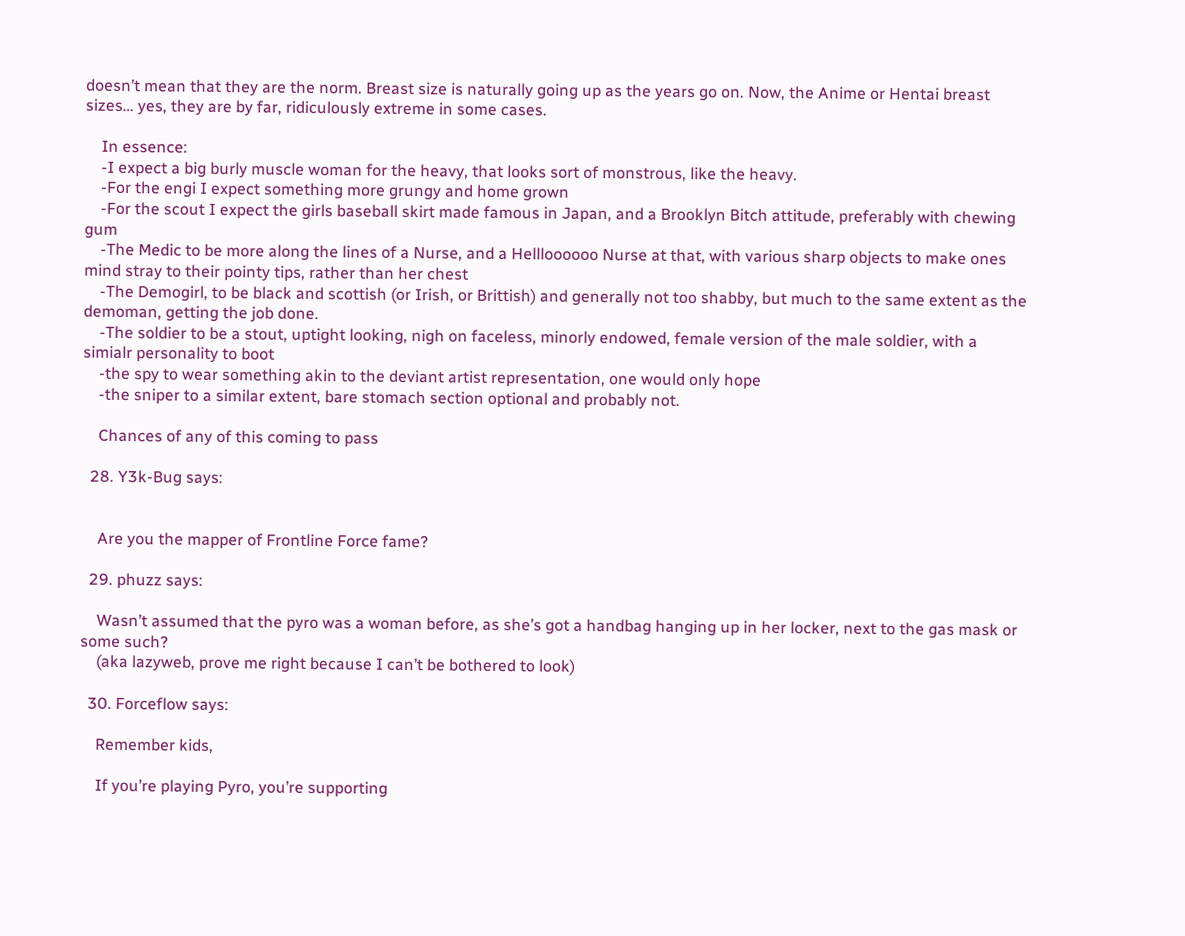doesn’t mean that they are the norm. Breast size is naturally going up as the years go on. Now, the Anime or Hentai breast sizes… yes, they are by far, ridiculously extreme in some cases.

    In essence:
    -I expect a big burly muscle woman for the heavy, that looks sort of monstrous, like the heavy.
    -For the engi I expect something more grungy and home grown
    -For the scout I expect the girls baseball skirt made famous in Japan, and a Brooklyn Bitch attitude, preferably with chewing gum
    -The Medic to be more along the lines of a Nurse, and a Hellloooooo Nurse at that, with various sharp objects to make ones mind stray to their pointy tips, rather than her chest
    -The Demogirl, to be black and scottish (or Irish, or Brittish) and generally not too shabby, but much to the same extent as the demoman, getting the job done.
    -The soldier to be a stout, uptight looking, nigh on faceless, minorly endowed, female version of the male soldier, with a simialr personality to boot
    -the spy to wear something akin to the deviant artist representation, one would only hope
    -the sniper to a similar extent, bare stomach section optional and probably not.

    Chances of any of this coming to pass

  28. Y3k-Bug says:


    Are you the mapper of Frontline Force fame?

  29. phuzz says:

    Wasn’t assumed that the pyro was a woman before, as she’s got a handbag hanging up in her locker, next to the gas mask or some such?
    (aka lazyweb, prove me right because I can’t be bothered to look)

  30. Forceflow says:

    Remember kids,

    If you’re playing Pyro, you’re supporting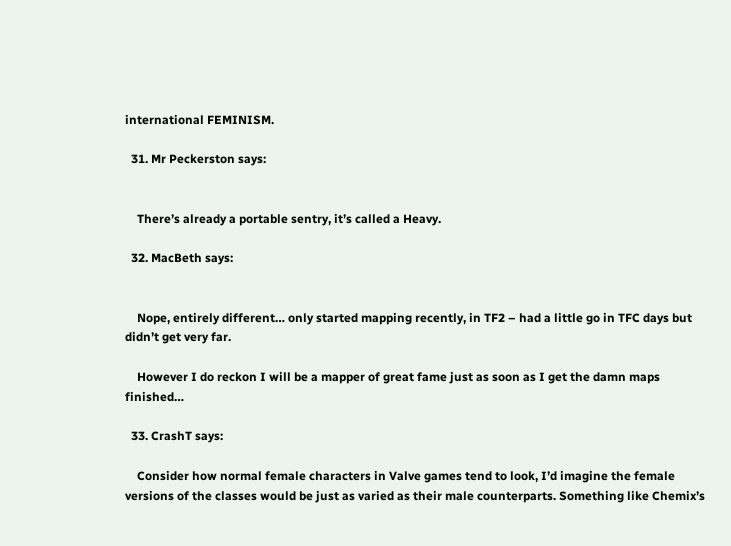international FEMINISM.

  31. Mr Peckerston says:


    There’s already a portable sentry, it’s called a Heavy.

  32. MacBeth says:


    Nope, entirely different… only started mapping recently, in TF2 – had a little go in TFC days but didn’t get very far.

    However I do reckon I will be a mapper of great fame just as soon as I get the damn maps finished…

  33. CrashT says:

    Consider how normal female characters in Valve games tend to look, I’d imagine the female versions of the classes would be just as varied as their male counterparts. Something like Chemix’s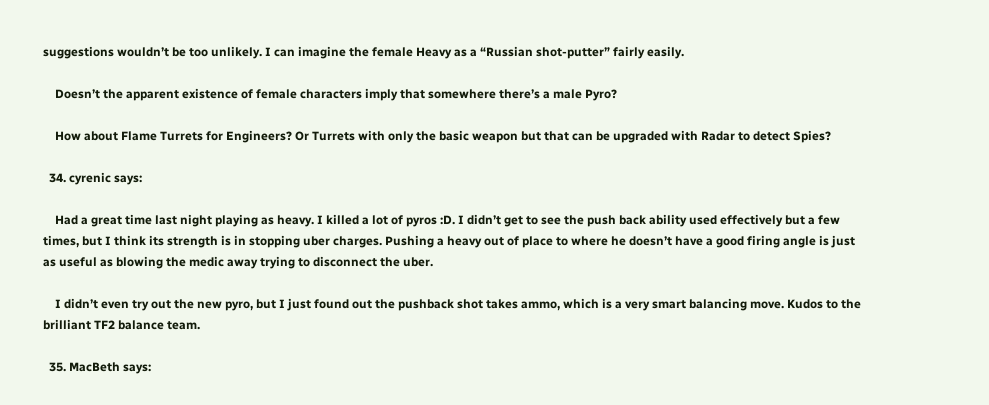suggestions wouldn’t be too unlikely. I can imagine the female Heavy as a “Russian shot-putter” fairly easily.

    Doesn’t the apparent existence of female characters imply that somewhere there’s a male Pyro?

    How about Flame Turrets for Engineers? Or Turrets with only the basic weapon but that can be upgraded with Radar to detect Spies?

  34. cyrenic says:

    Had a great time last night playing as heavy. I killed a lot of pyros :D. I didn’t get to see the push back ability used effectively but a few times, but I think its strength is in stopping uber charges. Pushing a heavy out of place to where he doesn’t have a good firing angle is just as useful as blowing the medic away trying to disconnect the uber.

    I didn’t even try out the new pyro, but I just found out the pushback shot takes ammo, which is a very smart balancing move. Kudos to the brilliant TF2 balance team.

  35. MacBeth says: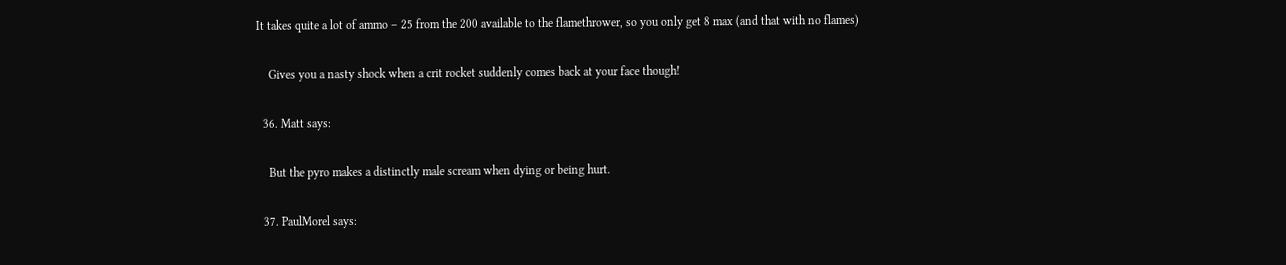It takes quite a lot of ammo – 25 from the 200 available to the flamethrower, so you only get 8 max (and that with no flames)

    Gives you a nasty shock when a crit rocket suddenly comes back at your face though!

  36. Matt says:

    But the pyro makes a distinctly male scream when dying or being hurt.

  37. PaulMorel says: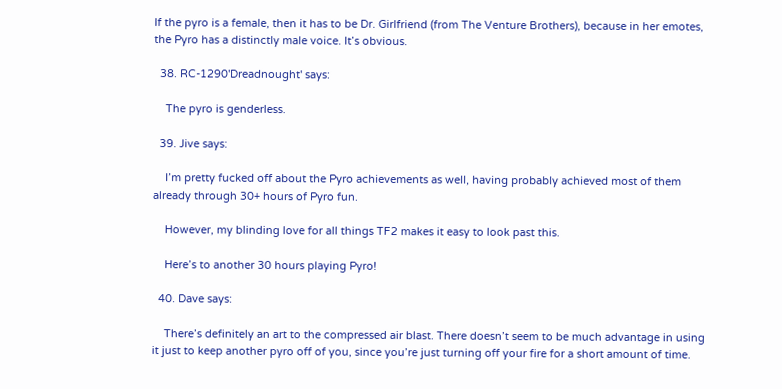If the pyro is a female, then it has to be Dr. Girlfriend (from The Venture Brothers), because in her emotes, the Pyro has a distinctly male voice. It’s obvious.

  38. RC-1290'Dreadnought' says:

    The pyro is genderless.

  39. Jive says:

    I’m pretty fucked off about the Pyro achievements as well, having probably achieved most of them already through 30+ hours of Pyro fun.

    However, my blinding love for all things TF2 makes it easy to look past this.

    Here’s to another 30 hours playing Pyro!

  40. Dave says:

    There’s definitely an art to the compressed air blast. There doesn’t seem to be much advantage in using it just to keep another pyro off of you, since you’re just turning off your fire for a short amount of time.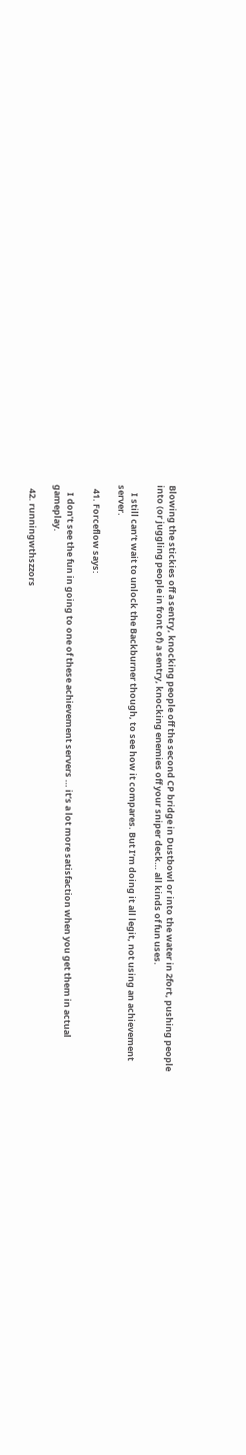Blowing the stickies off a sentry, knocking people off the second CP bridge in Dustbowl or into the water in 2fort, pushing people into (or juggling people in front of) a sentry, knocking enemies off your sniper deck… all kinds of fun uses.

    I still can’t wait to unlock the Backburner though, to see how it compares. But I’m doing it all legit, not using an achievement server.

  41. Forceflow says:

    I don’t see the fun in going to one of these achievement servers … it’s a lot more satisfaction when you get them in actual gameplay.

  42. runningwthszzors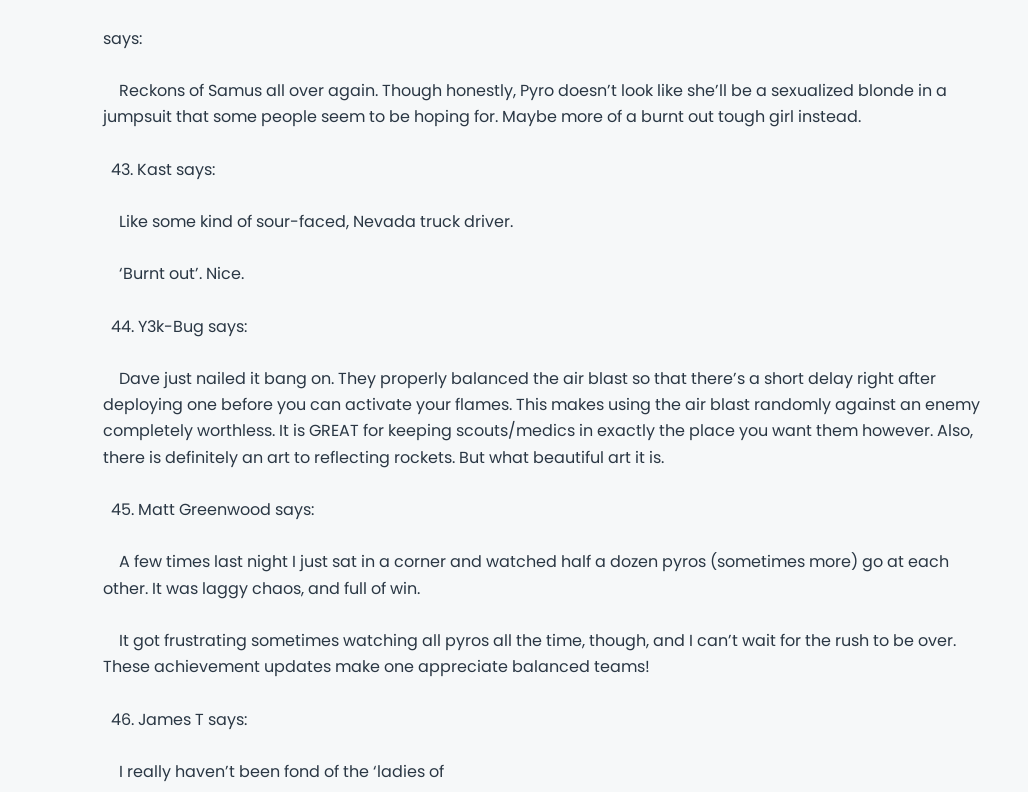says:

    Reckons of Samus all over again. Though honestly, Pyro doesn’t look like she’ll be a sexualized blonde in a jumpsuit that some people seem to be hoping for. Maybe more of a burnt out tough girl instead.

  43. Kast says:

    Like some kind of sour-faced, Nevada truck driver.

    ‘Burnt out’. Nice.

  44. Y3k-Bug says:

    Dave just nailed it bang on. They properly balanced the air blast so that there’s a short delay right after deploying one before you can activate your flames. This makes using the air blast randomly against an enemy completely worthless. It is GREAT for keeping scouts/medics in exactly the place you want them however. Also, there is definitely an art to reflecting rockets. But what beautiful art it is.

  45. Matt Greenwood says:

    A few times last night I just sat in a corner and watched half a dozen pyros (sometimes more) go at each other. It was laggy chaos, and full of win.

    It got frustrating sometimes watching all pyros all the time, though, and I can’t wait for the rush to be over. These achievement updates make one appreciate balanced teams!

  46. James T says:

    I really haven’t been fond of the ‘ladies of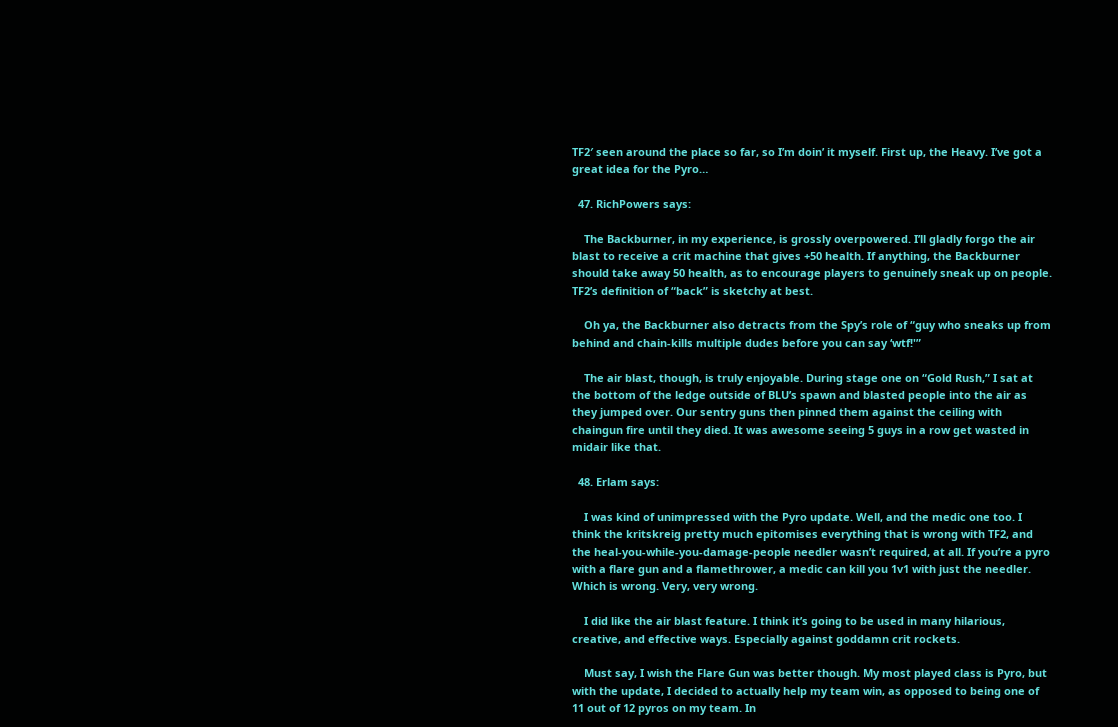TF2′ seen around the place so far, so I’m doin’ it myself. First up, the Heavy. I’ve got a great idea for the Pyro…

  47. RichPowers says:

    The Backburner, in my experience, is grossly overpowered. I’ll gladly forgo the air blast to receive a crit machine that gives +50 health. If anything, the Backburner should take away 50 health, as to encourage players to genuinely sneak up on people. TF2’s definition of “back” is sketchy at best.

    Oh ya, the Backburner also detracts from the Spy’s role of “guy who sneaks up from behind and chain-kills multiple dudes before you can say ‘wtf!'”

    The air blast, though, is truly enjoyable. During stage one on “Gold Rush,” I sat at the bottom of the ledge outside of BLU’s spawn and blasted people into the air as they jumped over. Our sentry guns then pinned them against the ceiling with chaingun fire until they died. It was awesome seeing 5 guys in a row get wasted in midair like that.

  48. Erlam says:

    I was kind of unimpressed with the Pyro update. Well, and the medic one too. I think the kritskreig pretty much epitomises everything that is wrong with TF2, and the heal-you-while-you-damage-people needler wasn’t required, at all. If you’re a pyro with a flare gun and a flamethrower, a medic can kill you 1v1 with just the needler. Which is wrong. Very, very wrong.

    I did like the air blast feature. I think it’s going to be used in many hilarious, creative, and effective ways. Especially against goddamn crit rockets.

    Must say, I wish the Flare Gun was better though. My most played class is Pyro, but with the update, I decided to actually help my team win, as opposed to being one of 11 out of 12 pyros on my team. In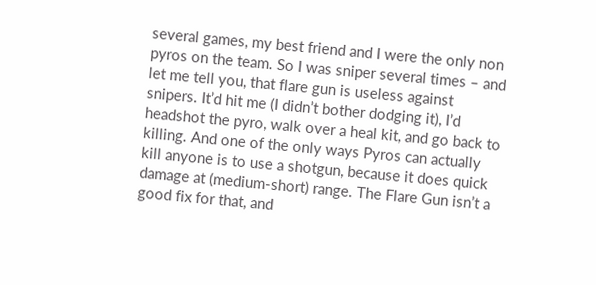several games, my best friend and I were the only non pyros on the team. So I was sniper several times – and let me tell you, that flare gun is useless against snipers. It’d hit me (I didn’t bother dodging it), I’d headshot the pyro, walk over a heal kit, and go back to killing. And one of the only ways Pyros can actually kill anyone is to use a shotgun, because it does quick damage at (medium-short) range. The Flare Gun isn’t a good fix for that, and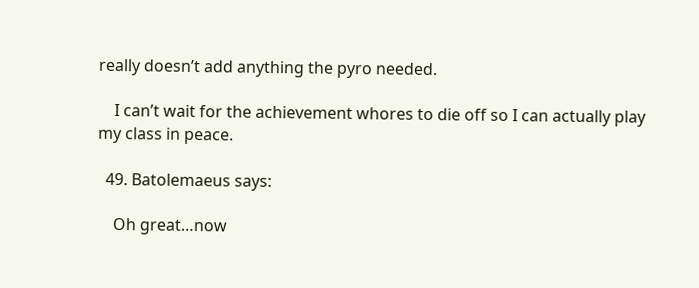really doesn’t add anything the pyro needed.

    I can’t wait for the achievement whores to die off so I can actually play my class in peace.

  49. Batolemaeus says:

    Oh great…now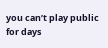you can’t play public for days